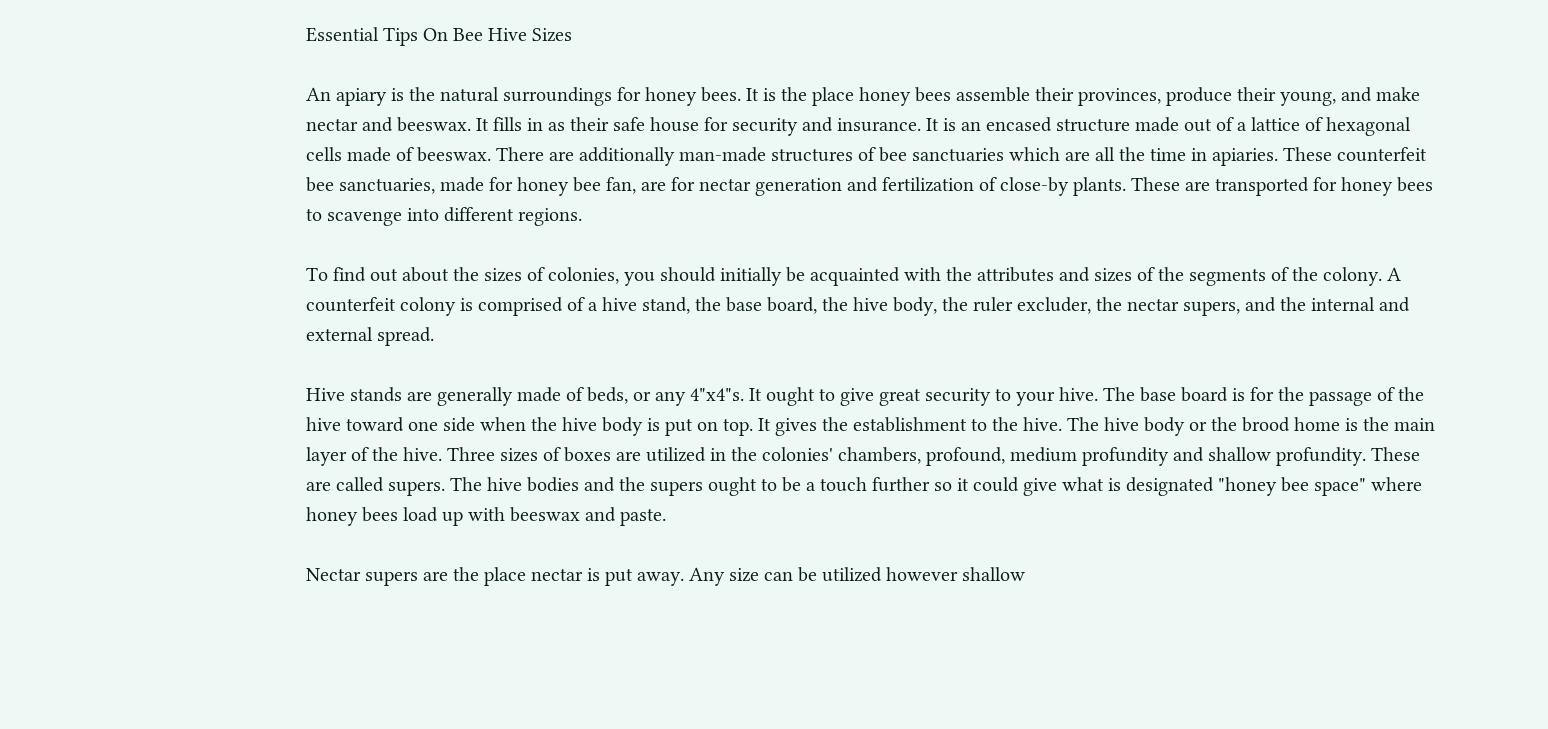Essential Tips On Bee Hive Sizes

An apiary is the natural surroundings for honey bees. It is the place honey bees assemble their provinces, produce their young, and make nectar and beeswax. It fills in as their safe house for security and insurance. It is an encased structure made out of a lattice of hexagonal cells made of beeswax. There are additionally man-made structures of bee sanctuaries which are all the time in apiaries. These counterfeit bee sanctuaries, made for honey bee fan, are for nectar generation and fertilization of close-by plants. These are transported for honey bees to scavenge into different regions.

To find out about the sizes of colonies, you should initially be acquainted with the attributes and sizes of the segments of the colony. A counterfeit colony is comprised of a hive stand, the base board, the hive body, the ruler excluder, the nectar supers, and the internal and external spread.

Hive stands are generally made of beds, or any 4"x4"s. It ought to give great security to your hive. The base board is for the passage of the hive toward one side when the hive body is put on top. It gives the establishment to the hive. The hive body or the brood home is the main layer of the hive. Three sizes of boxes are utilized in the colonies' chambers, profound, medium profundity and shallow profundity. These are called supers. The hive bodies and the supers ought to be a touch further so it could give what is designated "honey bee space" where honey bees load up with beeswax and paste.

Nectar supers are the place nectar is put away. Any size can be utilized however shallow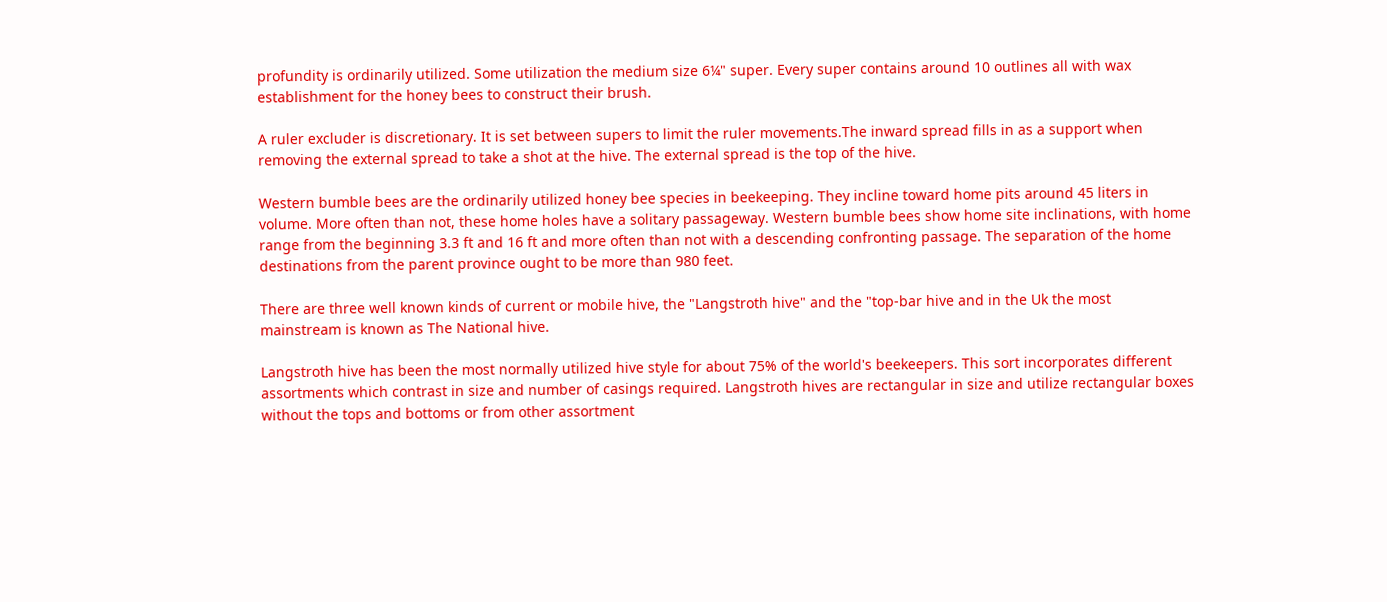profundity is ordinarily utilized. Some utilization the medium size 6¼" super. Every super contains around 10 outlines all with wax establishment for the honey bees to construct their brush.

A ruler excluder is discretionary. It is set between supers to limit the ruler movements.The inward spread fills in as a support when removing the external spread to take a shot at the hive. The external spread is the top of the hive.

Western bumble bees are the ordinarily utilized honey bee species in beekeeping. They incline toward home pits around 45 liters in volume. More often than not, these home holes have a solitary passageway. Western bumble bees show home site inclinations, with home range from the beginning 3.3 ft and 16 ft and more often than not with a descending confronting passage. The separation of the home destinations from the parent province ought to be more than 980 feet.

There are three well known kinds of current or mobile hive, the "Langstroth hive" and the "top-bar hive and in the Uk the most mainstream is known as The National hive.

Langstroth hive has been the most normally utilized hive style for about 75% of the world's beekeepers. This sort incorporates different assortments which contrast in size and number of casings required. Langstroth hives are rectangular in size and utilize rectangular boxes without the tops and bottoms or from other assortment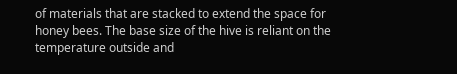of materials that are stacked to extend the space for honey bees. The base size of the hive is reliant on the temperature outside and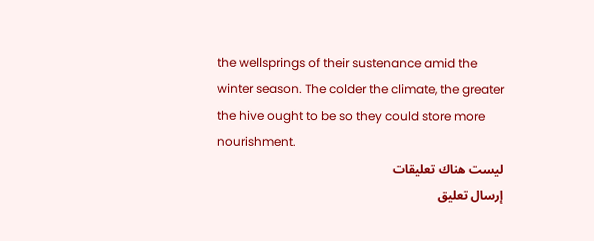the wellsprings of their sustenance amid the winter season. The colder the climate, the greater the hive ought to be so they could store more nourishment.
ليست هناك تعليقات
إرسال تعليق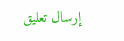إرسال تعليق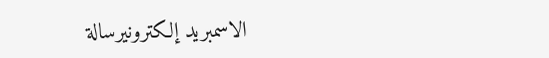الاسمبريد إلكترونيرسالة